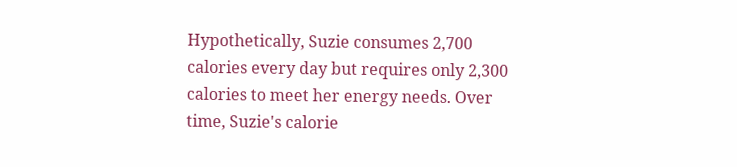Hypothetically, Suzie consumes 2,700 calories every day but requires only 2,300 calories to meet her energy needs. Over time, Suzie's calorie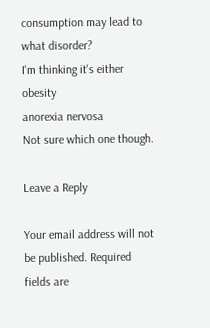consumption may lead to what disorder?
I'm thinking it's either obesity
anorexia nervosa
Not sure which one though.

Leave a Reply

Your email address will not be published. Required fields are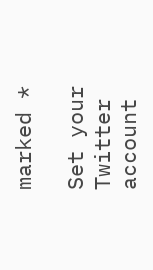marked *

Set your Twitter account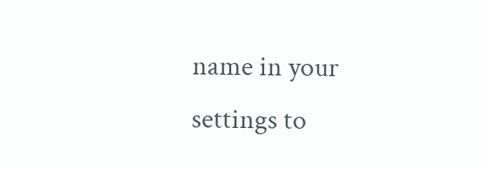name in your settings to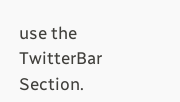use the TwitterBar Section.